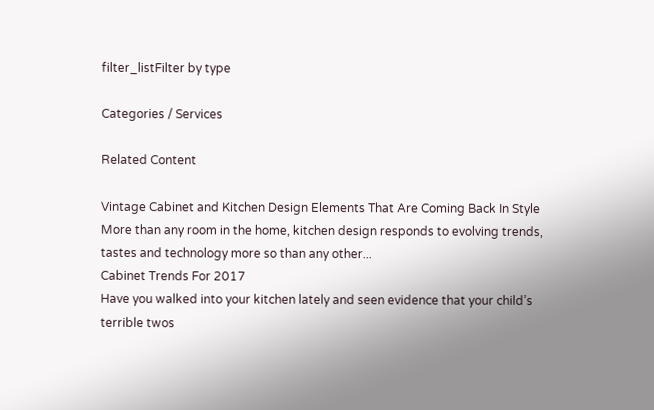filter_listFilter by type

Categories / Services

Related Content

Vintage Cabinet and Kitchen Design Elements That Are Coming Back In Style
More than any room in the home, kitchen design responds to evolving trends, tastes and technology more so than any other...
Cabinet Trends For 2017
Have you walked into your kitchen lately and seen evidence that your child’s terrible twos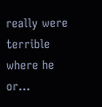really were terrible where he or...